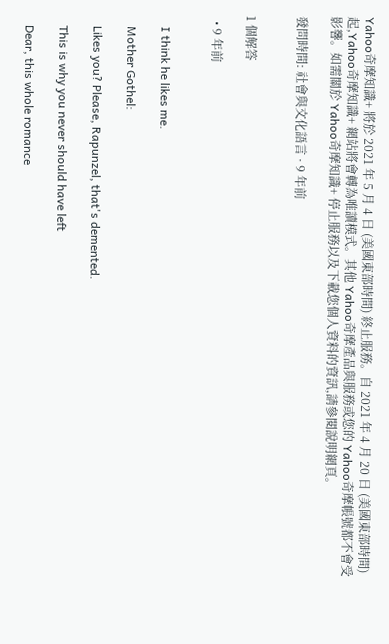Yahoo奇摩知識+ 將於 2021 年 5 月 4 日 (美國東部時間) 終止服務。自 2021 年 4 月 20 日 (美國東部時間) 起,Yahoo奇摩知識+ 網站將會轉為唯讀模式。其他 Yahoo奇摩產品與服務或您的 Yahoo奇摩帳號都不會受影響。如需關於 Yahoo奇摩知識+ 停止服務以及下載您個人資料的資訊,請參閱說明網頁。

發問時間: 社會與文化語言 · 9 年前


1 個解答

  • 9 年前


    I think he likes me.

    Mother Gothel:

    Likes you? Please, Rapunzel, that's demented.

    This is why you never should have left

    Dear, this whole romance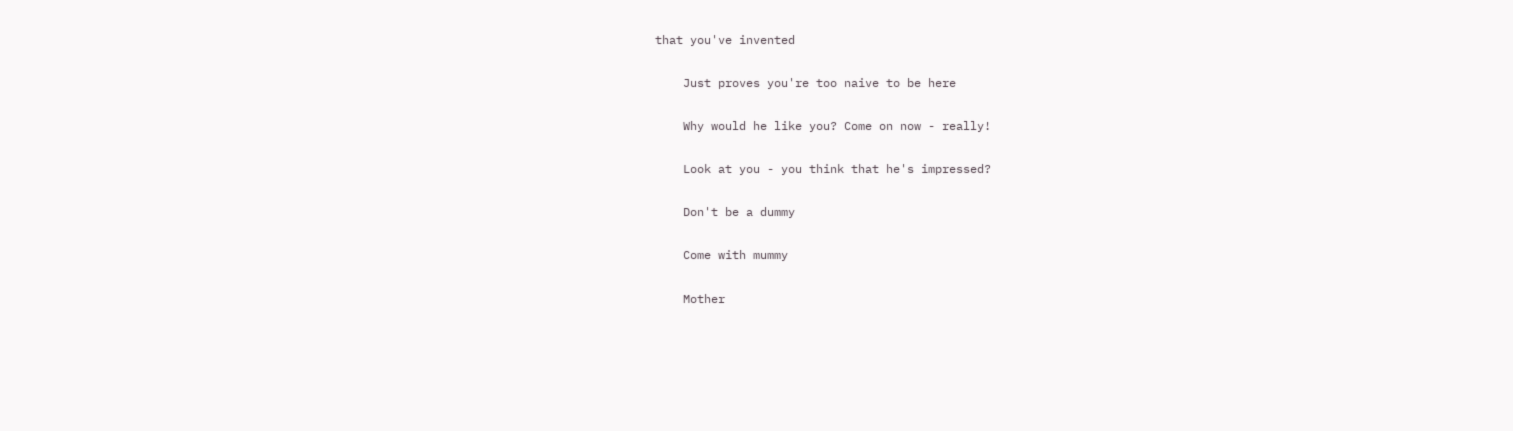that you've invented

    Just proves you're too naive to be here

    Why would he like you? Come on now - really!

    Look at you - you think that he's impressed?

    Don't be a dummy

    Come with mummy

    Mother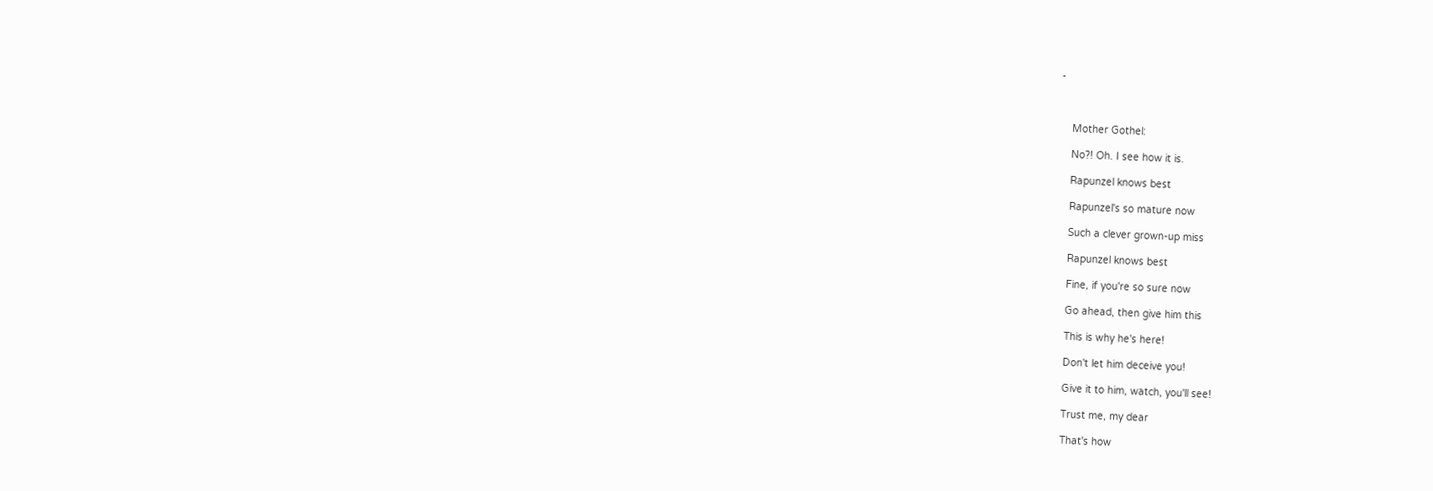-



    Mother Gothel:

    No?! Oh. I see how it is.

    Rapunzel knows best

    Rapunzel's so mature now

    Such a clever grown-up miss

    Rapunzel knows best

    Fine, if you're so sure now

    Go ahead, then give him this

    This is why he's here!

    Don't let him deceive you!

    Give it to him, watch, you'll see!

    Trust me, my dear

    That's how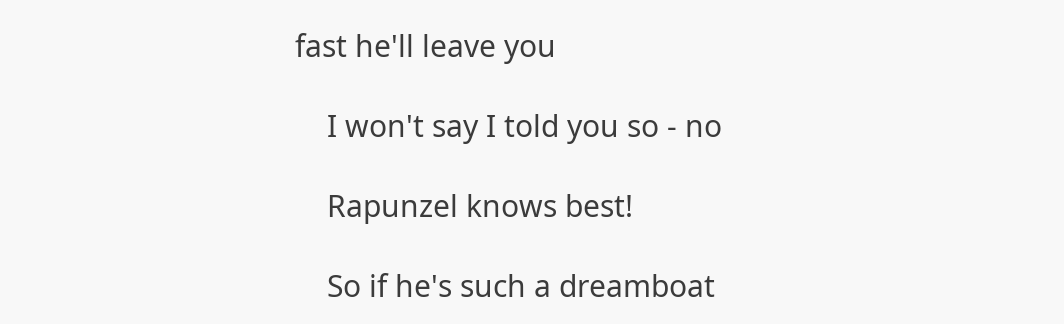fast he'll leave you

    I won't say I told you so - no

    Rapunzel knows best!

    So if he's such a dreamboat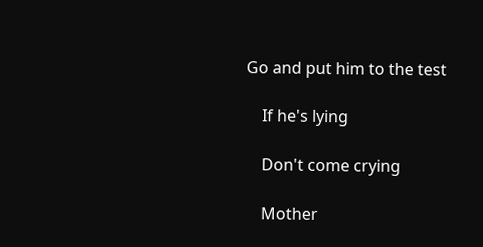Go and put him to the test

    If he's lying

    Don't come crying

    Mother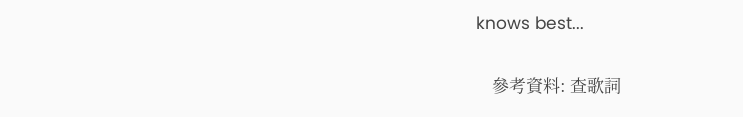knows best...

    參考資料: 查歌詞